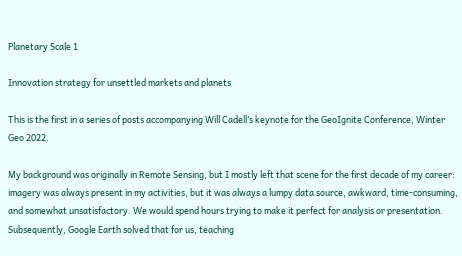Planetary Scale 1

Innovation strategy for unsettled markets and planets

This is the first in a series of posts accompanying Will Cadell’s keynote for the GeoIgnite Conference, Winter Geo 2022.

My background was originally in Remote Sensing, but I mostly left that scene for the first decade of my career: imagery was always present in my activities, but it was always a lumpy data source, awkward, time-consuming, and somewhat unsatisfactory. We would spend hours trying to make it perfect for analysis or presentation. Subsequently, Google Earth solved that for us, teaching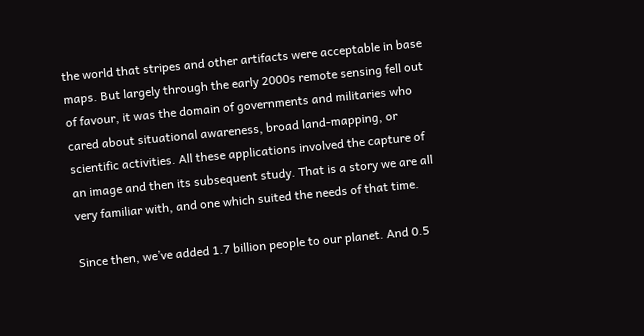the world that stripes and other artifacts were acceptable in base maps. But largely through the early 2000s remote sensing fell out of favour, it was the domain of governments and militaries who cared about situational awareness, broad land-mapping, or scientific activities. All these applications involved the capture of an image and then its subsequent study. That is a story we are all very familiar with, and one which suited the needs of that time.

Since then, we’ve added 1.7 billion people to our planet. And 0.5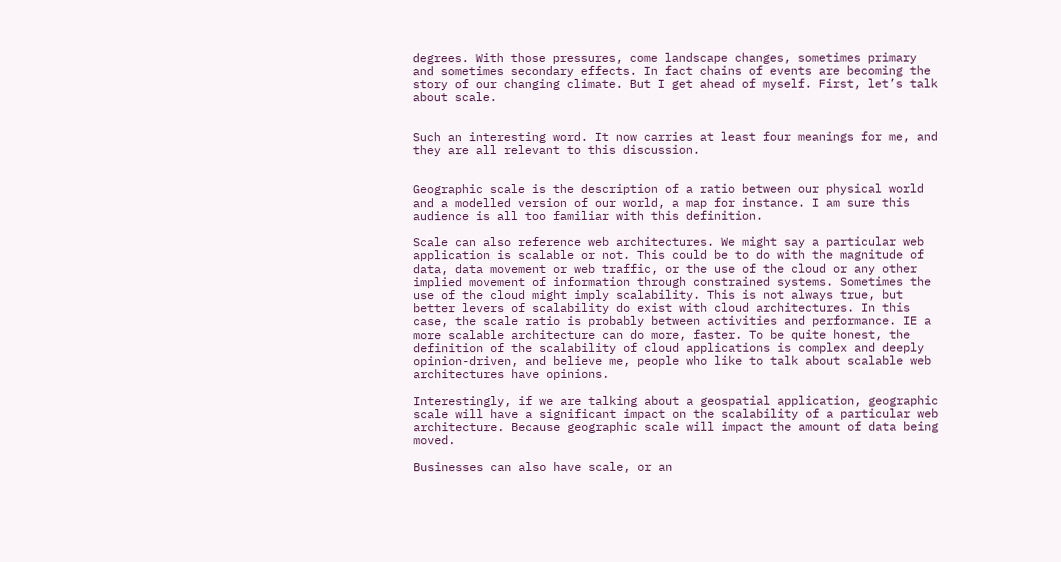degrees. With those pressures, come landscape changes, sometimes primary and sometimes secondary effects. In fact chains of events are becoming the story of our changing climate. But I get ahead of myself. First, let’s talk about scale.


Such an interesting word. It now carries at least four meanings for me, and they are all relevant to this discussion.


Geographic scale is the description of a ratio between our physical world and a modelled version of our world, a map for instance. I am sure this audience is all too familiar with this definition.

Scale can also reference web architectures. We might say a particular web application is scalable or not. This could be to do with the magnitude of data, data movement or web traffic, or the use of the cloud or any other implied movement of information through constrained systems. Sometimes the use of the cloud might imply scalability. This is not always true, but better levers of scalability do exist with cloud architectures. In this case, the scale ratio is probably between activities and performance. IE a more scalable architecture can do more, faster. To be quite honest, the definition of the scalability of cloud applications is complex and deeply opinion-driven, and believe me, people who like to talk about scalable web architectures have opinions.

Interestingly, if we are talking about a geospatial application, geographic scale will have a significant impact on the scalability of a particular web architecture. Because geographic scale will impact the amount of data being moved.

Businesses can also have scale, or an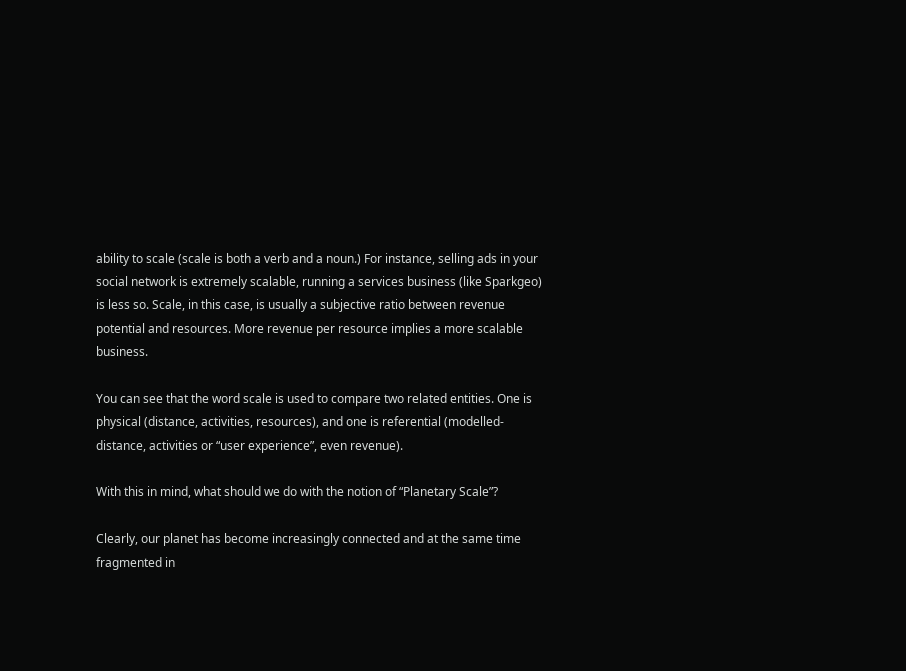ability to scale (scale is both a verb and a noun.) For instance, selling ads in your social network is extremely scalable, running a services business (like Sparkgeo) is less so. Scale, in this case, is usually a subjective ratio between revenue potential and resources. More revenue per resource implies a more scalable business.

You can see that the word scale is used to compare two related entities. One is physical (distance, activities, resources), and one is referential (modelled-distance, activities or “user experience”, even revenue).

With this in mind, what should we do with the notion of “Planetary Scale”?

Clearly, our planet has become increasingly connected and at the same time fragmented in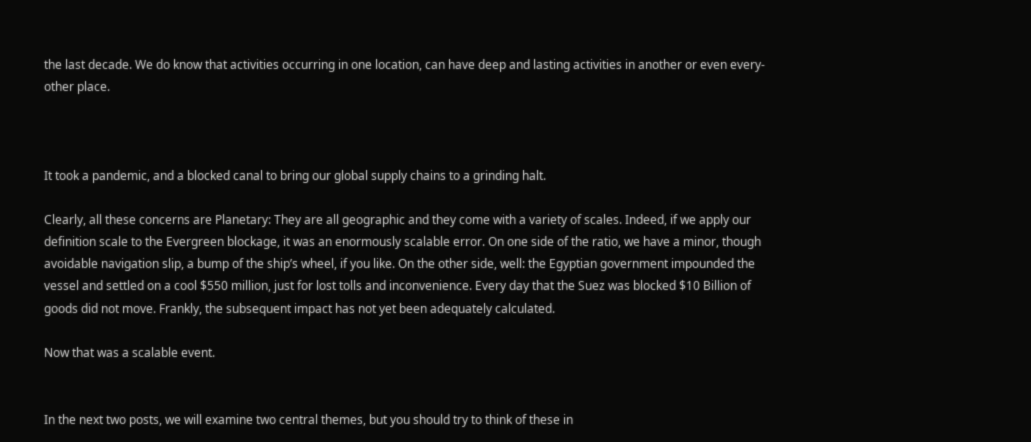the last decade. We do know that activities occurring in one location, can have deep and lasting activities in another or even every-other place.



It took a pandemic, and a blocked canal to bring our global supply chains to a grinding halt.

Clearly, all these concerns are Planetary: They are all geographic and they come with a variety of scales. Indeed, if we apply our definition scale to the Evergreen blockage, it was an enormously scalable error. On one side of the ratio, we have a minor, though avoidable navigation slip, a bump of the ship’s wheel, if you like. On the other side, well: the Egyptian government impounded the vessel and settled on a cool $550 million, just for lost tolls and inconvenience. Every day that the Suez was blocked $10 Billion of goods did not move. Frankly, the subsequent impact has not yet been adequately calculated.

Now that was a scalable event.


In the next two posts, we will examine two central themes, but you should try to think of these in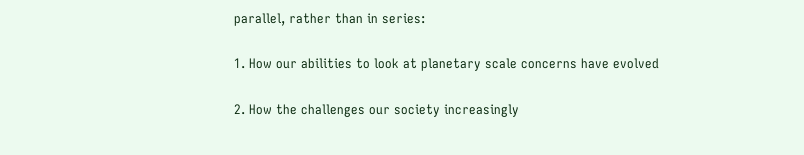parallel, rather than in series:

1. How our abilities to look at planetary scale concerns have evolved

2. How the challenges our society increasingly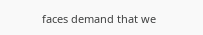faces demand that we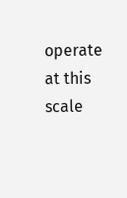operate at this scale